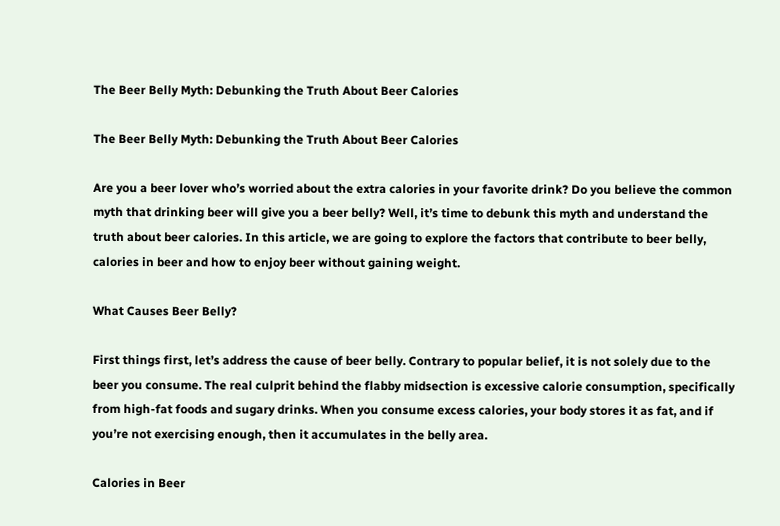The Beer Belly Myth: Debunking the Truth About Beer Calories

The Beer Belly Myth: Debunking the Truth About Beer Calories

Are you a beer lover who’s worried about the extra calories in your favorite drink? Do you believe the common myth that drinking beer will give you a beer belly? Well, it’s time to debunk this myth and understand the truth about beer calories. In this article, we are going to explore the factors that contribute to beer belly, calories in beer and how to enjoy beer without gaining weight.

What Causes Beer Belly?

First things first, let’s address the cause of beer belly. Contrary to popular belief, it is not solely due to the beer you consume. The real culprit behind the flabby midsection is excessive calorie consumption, specifically from high-fat foods and sugary drinks. When you consume excess calories, your body stores it as fat, and if you’re not exercising enough, then it accumulates in the belly area.

Calories in Beer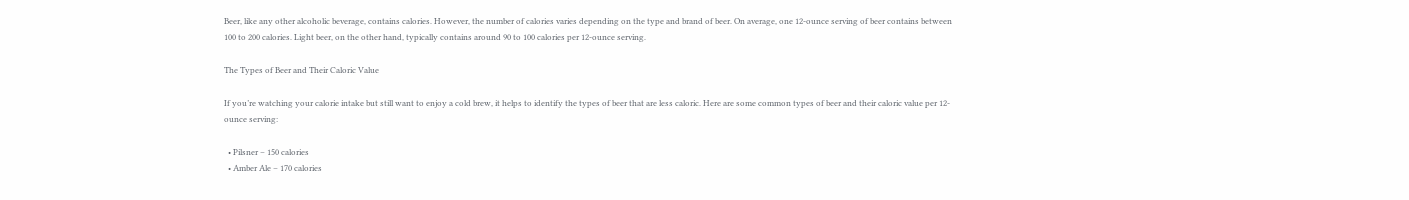Beer, like any other alcoholic beverage, contains calories. However, the number of calories varies depending on the type and brand of beer. On average, one 12-ounce serving of beer contains between 100 to 200 calories. Light beer, on the other hand, typically contains around 90 to 100 calories per 12-ounce serving.

The Types of Beer and Their Caloric Value

If you’re watching your calorie intake but still want to enjoy a cold brew, it helps to identify the types of beer that are less caloric. Here are some common types of beer and their caloric value per 12-ounce serving:

  • Pilsner – 150 calories
  • Amber Ale – 170 calories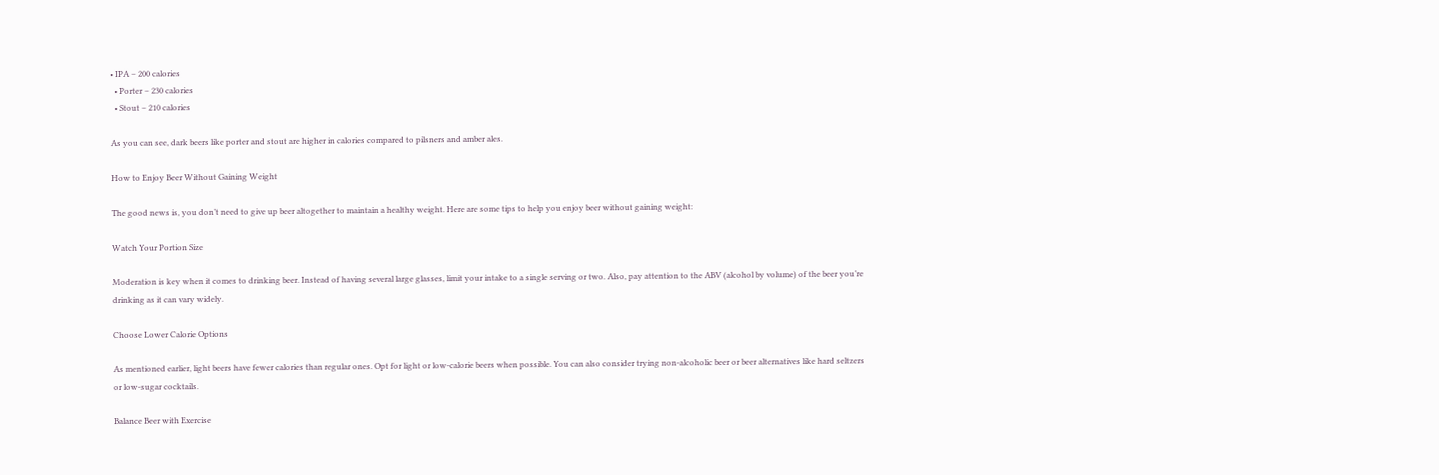• IPA – 200 calories
  • Porter – 230 calories
  • Stout – 210 calories

As you can see, dark beers like porter and stout are higher in calories compared to pilsners and amber ales.

How to Enjoy Beer Without Gaining Weight

The good news is, you don’t need to give up beer altogether to maintain a healthy weight. Here are some tips to help you enjoy beer without gaining weight:

Watch Your Portion Size

Moderation is key when it comes to drinking beer. Instead of having several large glasses, limit your intake to a single serving or two. Also, pay attention to the ABV (alcohol by volume) of the beer you’re drinking as it can vary widely.

Choose Lower Calorie Options

As mentioned earlier, light beers have fewer calories than regular ones. Opt for light or low-calorie beers when possible. You can also consider trying non-alcoholic beer or beer alternatives like hard seltzers or low-sugar cocktails.

Balance Beer with Exercise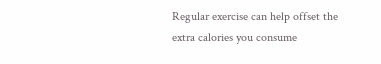Regular exercise can help offset the extra calories you consume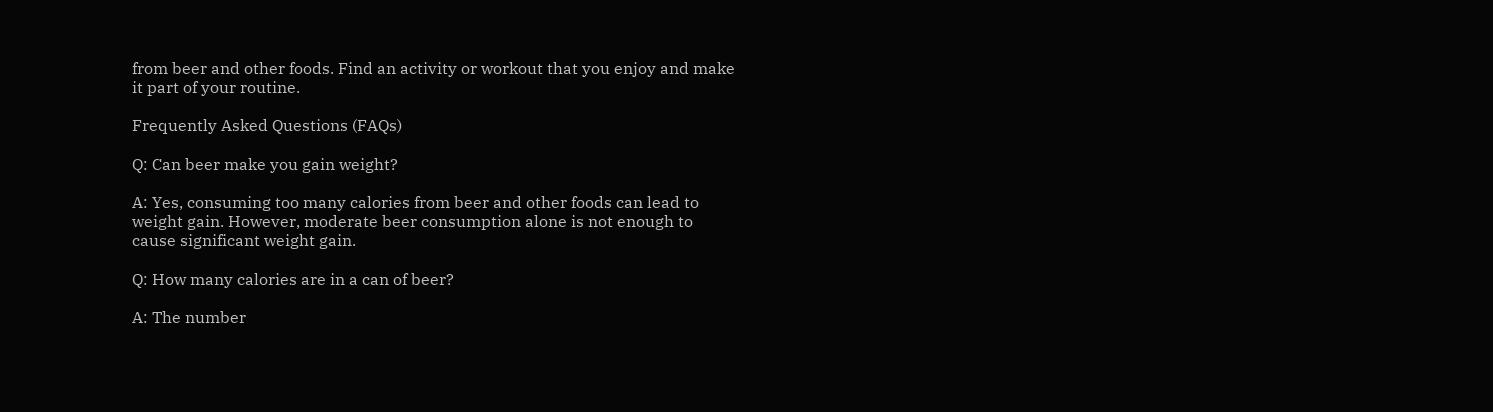from beer and other foods. Find an activity or workout that you enjoy and make it part of your routine.

Frequently Asked Questions (FAQs)

Q: Can beer make you gain weight?

A: Yes, consuming too many calories from beer and other foods can lead to weight gain. However, moderate beer consumption alone is not enough to cause significant weight gain.

Q: How many calories are in a can of beer?

A: The number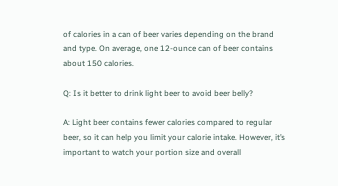of calories in a can of beer varies depending on the brand and type. On average, one 12-ounce can of beer contains about 150 calories.

Q: Is it better to drink light beer to avoid beer belly?

A: Light beer contains fewer calories compared to regular beer, so it can help you limit your calorie intake. However, it’s important to watch your portion size and overall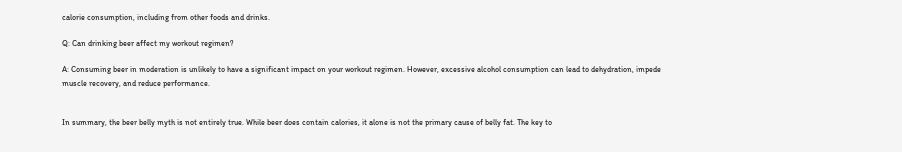calorie consumption, including from other foods and drinks.

Q: Can drinking beer affect my workout regimen?

A: Consuming beer in moderation is unlikely to have a significant impact on your workout regimen. However, excessive alcohol consumption can lead to dehydration, impede muscle recovery, and reduce performance.


In summary, the beer belly myth is not entirely true. While beer does contain calories, it alone is not the primary cause of belly fat. The key to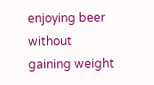enjoying beer without gaining weight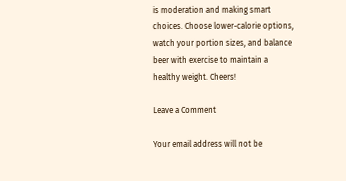is moderation and making smart choices. Choose lower-calorie options, watch your portion sizes, and balance beer with exercise to maintain a healthy weight. Cheers!

Leave a Comment

Your email address will not be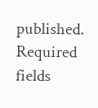published. Required fields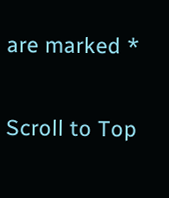are marked *

Scroll to Top